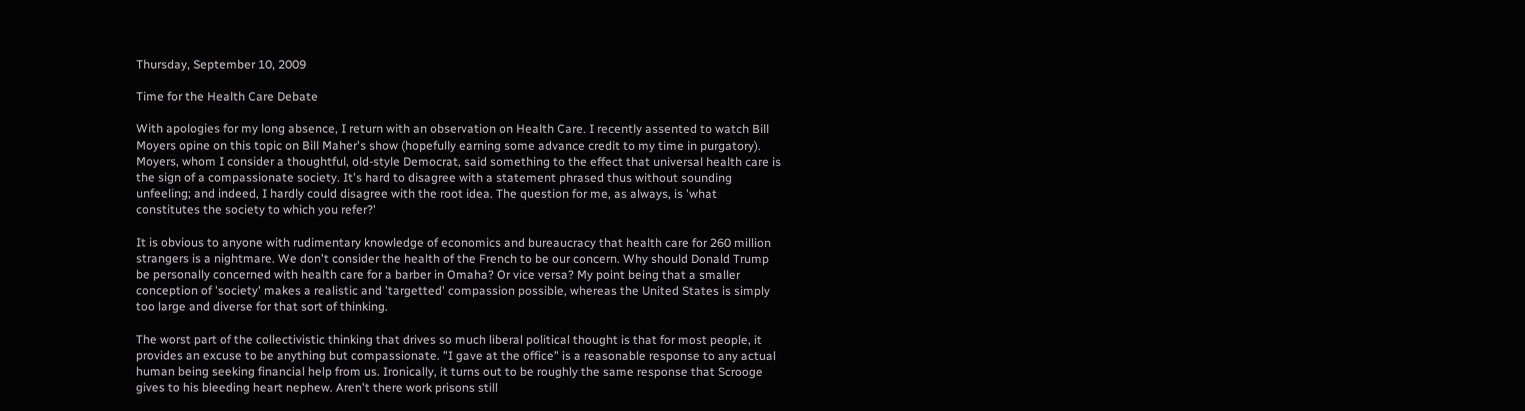Thursday, September 10, 2009

Time for the Health Care Debate

With apologies for my long absence, I return with an observation on Health Care. I recently assented to watch Bill Moyers opine on this topic on Bill Maher's show (hopefully earning some advance credit to my time in purgatory). Moyers, whom I consider a thoughtful, old-style Democrat, said something to the effect that universal health care is the sign of a compassionate society. It's hard to disagree with a statement phrased thus without sounding unfeeling; and indeed, I hardly could disagree with the root idea. The question for me, as always, is 'what constitutes the society to which you refer?'

It is obvious to anyone with rudimentary knowledge of economics and bureaucracy that health care for 260 million strangers is a nightmare. We don't consider the health of the French to be our concern. Why should Donald Trump be personally concerned with health care for a barber in Omaha? Or vice versa? My point being that a smaller conception of 'society' makes a realistic and 'targetted' compassion possible, whereas the United States is simply too large and diverse for that sort of thinking.

The worst part of the collectivistic thinking that drives so much liberal political thought is that for most people, it provides an excuse to be anything but compassionate. "I gave at the office" is a reasonable response to any actual human being seeking financial help from us. Ironically, it turns out to be roughly the same response that Scrooge gives to his bleeding heart nephew. Aren't there work prisons still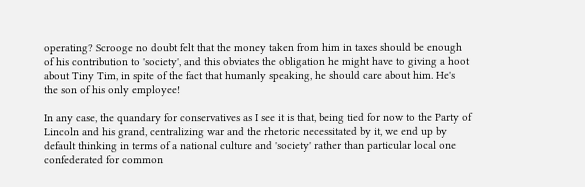operating? Scrooge no doubt felt that the money taken from him in taxes should be enough of his contribution to 'society', and this obviates the obligation he might have to giving a hoot about Tiny Tim, in spite of the fact that humanly speaking, he should care about him. He's the son of his only employee!

In any case, the quandary for conservatives as I see it is that, being tied for now to the Party of Lincoln and his grand, centralizing war and the rhetoric necessitated by it, we end up by default thinking in terms of a national culture and 'society' rather than particular local one confederated for common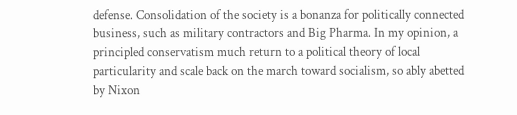defense. Consolidation of the society is a bonanza for politically connected business, such as military contractors and Big Pharma. In my opinion, a principled conservatism much return to a political theory of local particularity and scale back on the march toward socialism, so ably abetted by Nixon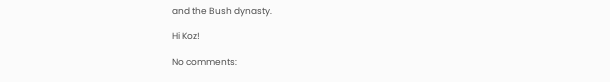and the Bush dynasty.

Hi Koz!

No comments: